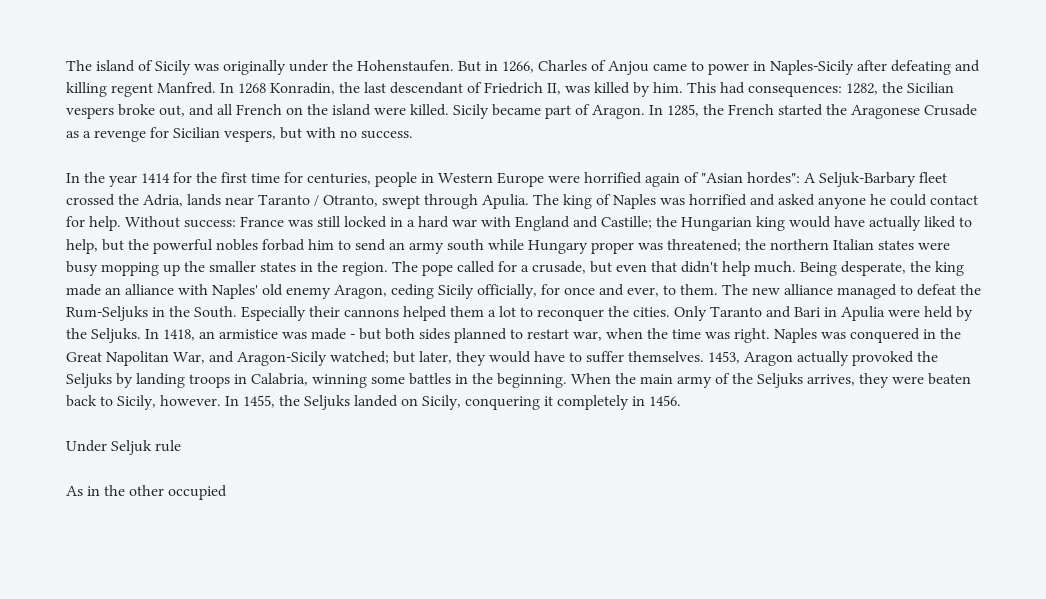The island of Sicily was originally under the Hohenstaufen. But in 1266, Charles of Anjou came to power in Naples-Sicily after defeating and killing regent Manfred. In 1268 Konradin, the last descendant of Friedrich II, was killed by him. This had consequences: 1282, the Sicilian vespers broke out, and all French on the island were killed. Sicily became part of Aragon. In 1285, the French started the Aragonese Crusade as a revenge for Sicilian vespers, but with no success.

In the year 1414 for the first time for centuries, people in Western Europe were horrified again of "Asian hordes": A Seljuk-Barbary fleet crossed the Adria, lands near Taranto / Otranto, swept through Apulia. The king of Naples was horrified and asked anyone he could contact for help. Without success: France was still locked in a hard war with England and Castille; the Hungarian king would have actually liked to help, but the powerful nobles forbad him to send an army south while Hungary proper was threatened; the northern Italian states were busy mopping up the smaller states in the region. The pope called for a crusade, but even that didn't help much. Being desperate, the king made an alliance with Naples' old enemy Aragon, ceding Sicily officially, for once and ever, to them. The new alliance managed to defeat the Rum-Seljuks in the South. Especially their cannons helped them a lot to reconquer the cities. Only Taranto and Bari in Apulia were held by the Seljuks. In 1418, an armistice was made - but both sides planned to restart war, when the time was right. Naples was conquered in the Great Napolitan War, and Aragon-Sicily watched; but later, they would have to suffer themselves. 1453, Aragon actually provoked the Seljuks by landing troops in Calabria, winning some battles in the beginning. When the main army of the Seljuks arrives, they were beaten back to Sicily, however. In 1455, the Seljuks landed on Sicily, conquering it completely in 1456.

Under Seljuk rule

As in the other occupied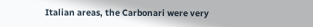Italian areas, the Carbonari were very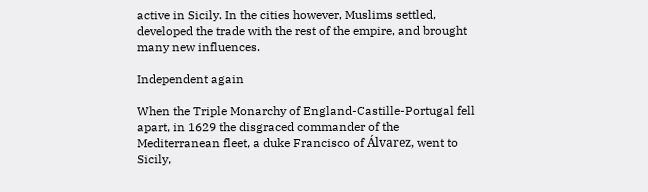active in Sicily. In the cities however, Muslims settled, developed the trade with the rest of the empire, and brought many new influences.

Independent again

When the Triple Monarchy of England-Castille-Portugal fell apart, in 1629 the disgraced commander of the Mediterranean fleet, a duke Francisco of Álvarez, went to Sicily,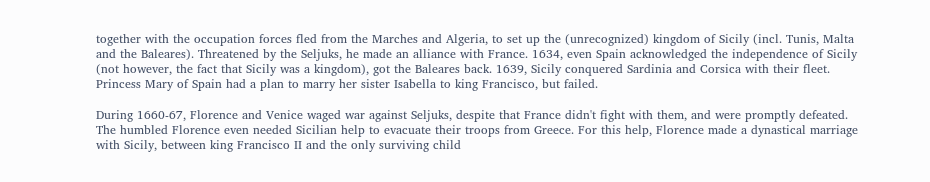together with the occupation forces fled from the Marches and Algeria, to set up the (unrecognized) kingdom of Sicily (incl. Tunis, Malta and the Baleares). Threatened by the Seljuks, he made an alliance with France. 1634, even Spain acknowledged the independence of Sicily (not however, the fact that Sicily was a kingdom), got the Baleares back. 1639, Sicily conquered Sardinia and Corsica with their fleet. Princess Mary of Spain had a plan to marry her sister Isabella to king Francisco, but failed.

During 1660-67, Florence and Venice waged war against Seljuks, despite that France didn't fight with them, and were promptly defeated. The humbled Florence even needed Sicilian help to evacuate their troops from Greece. For this help, Florence made a dynastical marriage with Sicily, between king Francisco II and the only surviving child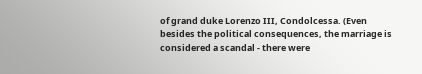of grand duke Lorenzo III, Condolcessa. (Even besides the political consequences, the marriage is considered a scandal - there were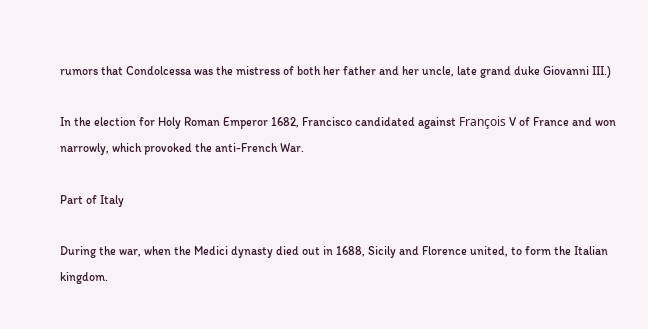rumors that Condolcessa was the mistress of both her father and her uncle, late grand duke Giovanni III.)

In the election for Holy Roman Emperor 1682, Francisco candidated against François V of France and won narrowly, which provoked the anti-French War.

Part of Italy

During the war, when the Medici dynasty died out in 1688, Sicily and Florence united, to form the Italian kingdom.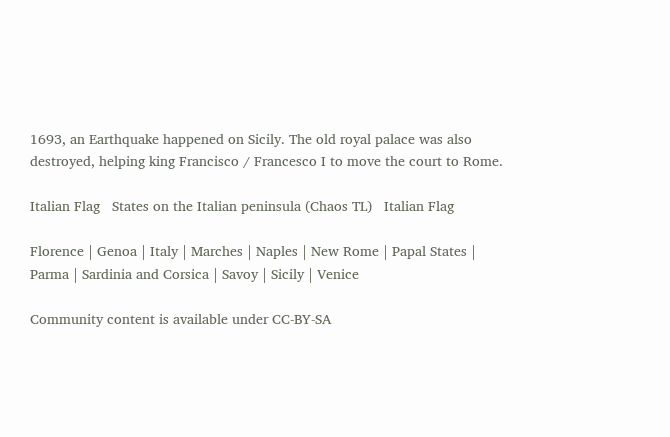1693, an Earthquake happened on Sicily. The old royal palace was also destroyed, helping king Francisco / Francesco I to move the court to Rome.

Italian Flag   States on the Italian peninsula (Chaos TL)   Italian Flag

Florence | Genoa | Italy | Marches | Naples | New Rome | Papal States | Parma | Sardinia and Corsica | Savoy | Sicily | Venice

Community content is available under CC-BY-SA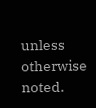unless otherwise noted.